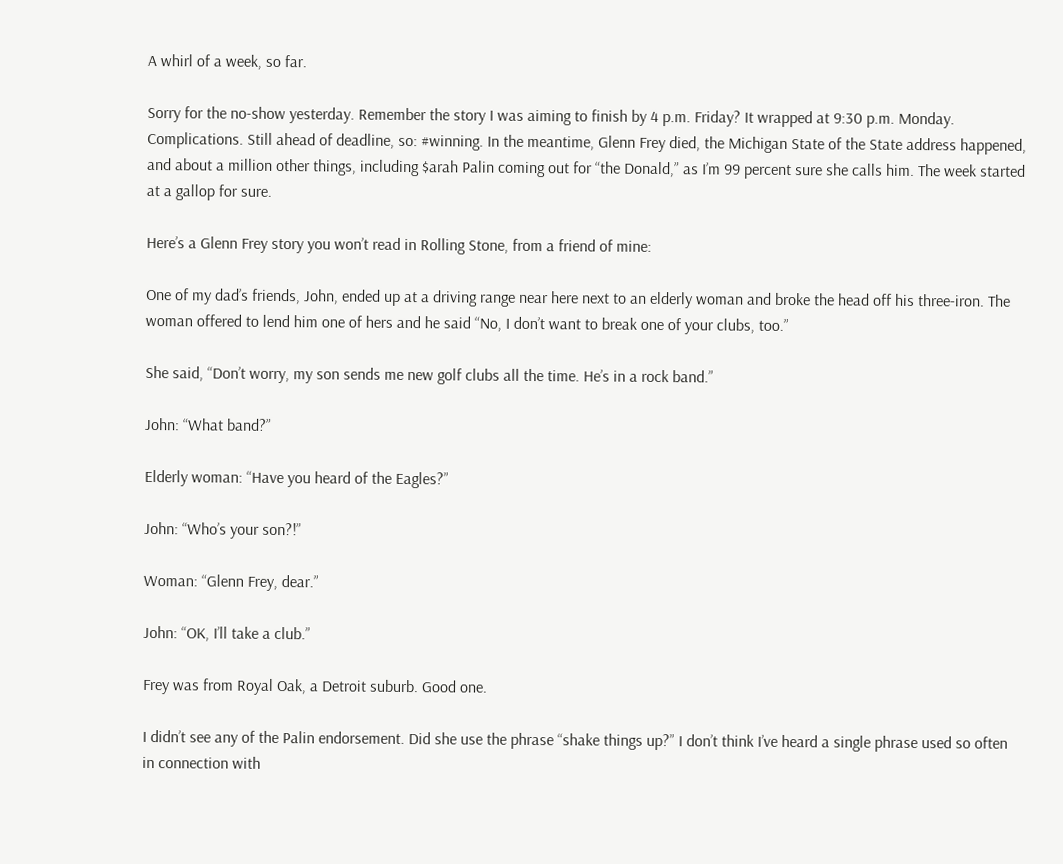A whirl of a week, so far.

Sorry for the no-show yesterday. Remember the story I was aiming to finish by 4 p.m. Friday? It wrapped at 9:30 p.m. Monday. Complications. Still ahead of deadline, so: #winning. In the meantime, Glenn Frey died, the Michigan State of the State address happened, and about a million other things, including $arah Palin coming out for “the Donald,” as I’m 99 percent sure she calls him. The week started at a gallop for sure.

Here’s a Glenn Frey story you won’t read in Rolling Stone, from a friend of mine:

One of my dad’s friends, John, ended up at a driving range near here next to an elderly woman and broke the head off his three-iron. The woman offered to lend him one of hers and he said “No, I don’t want to break one of your clubs, too.”

She said, “Don’t worry, my son sends me new golf clubs all the time. He’s in a rock band.”

John: “What band?”

Elderly woman: “Have you heard of the Eagles?”

John: “Who’s your son?!”

Woman: “Glenn Frey, dear.”

John: “OK, I’ll take a club.”

Frey was from Royal Oak, a Detroit suburb. Good one.

I didn’t see any of the Palin endorsement. Did she use the phrase “shake things up?” I don’t think I’ve heard a single phrase used so often in connection with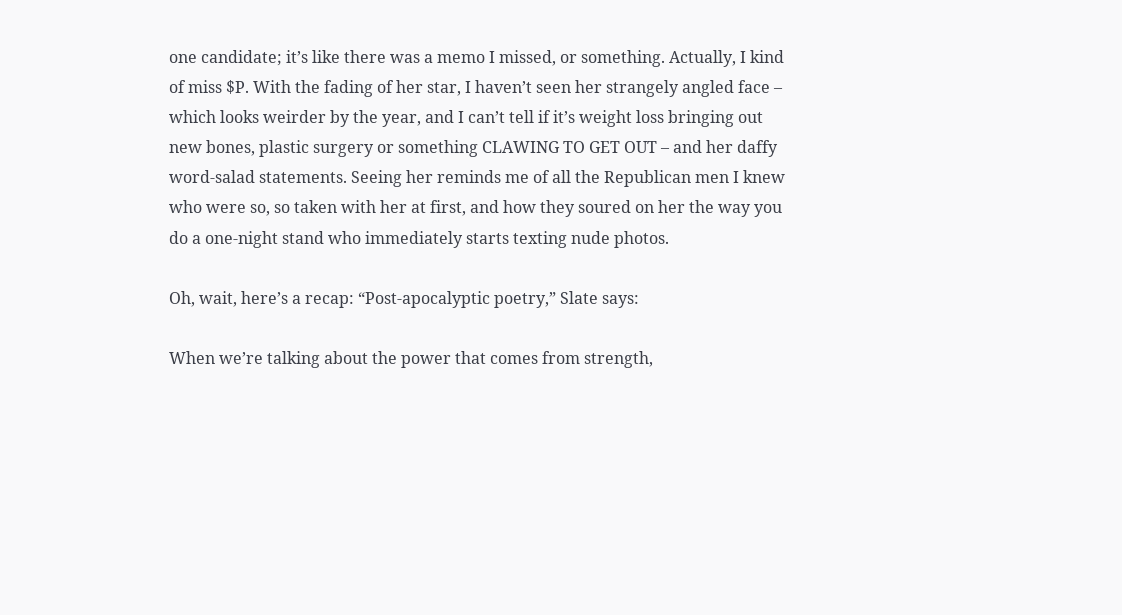one candidate; it’s like there was a memo I missed, or something. Actually, I kind of miss $P. With the fading of her star, I haven’t seen her strangely angled face – which looks weirder by the year, and I can’t tell if it’s weight loss bringing out new bones, plastic surgery or something CLAWING TO GET OUT – and her daffy word-salad statements. Seeing her reminds me of all the Republican men I knew who were so, so taken with her at first, and how they soured on her the way you do a one-night stand who immediately starts texting nude photos.

Oh, wait, here’s a recap: “Post-apocalyptic poetry,” Slate says:

When we’re talking about the power that comes from strength,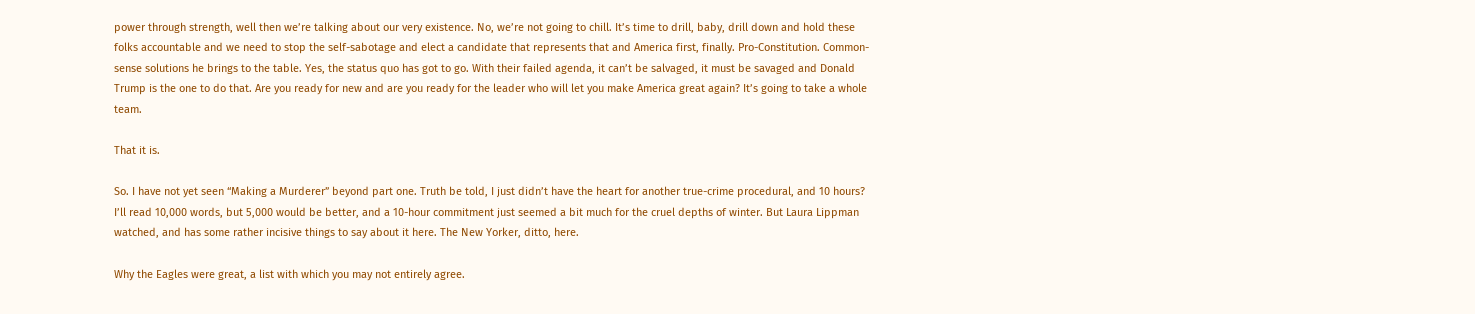power through strength, well then we’re talking about our very existence. No, we’re not going to chill. It’s time to drill, baby, drill down and hold these folks accountable and we need to stop the self-sabotage and elect a candidate that represents that and America first, finally. Pro-Constitution. Common-sense solutions he brings to the table. Yes, the status quo has got to go. With their failed agenda, it can’t be salvaged, it must be savaged and Donald Trump is the one to do that. Are you ready for new and are you ready for the leader who will let you make America great again? It’s going to take a whole team.

That it is.

So. I have not yet seen “Making a Murderer” beyond part one. Truth be told, I just didn’t have the heart for another true-crime procedural, and 10 hours? I’ll read 10,000 words, but 5,000 would be better, and a 10-hour commitment just seemed a bit much for the cruel depths of winter. But Laura Lippman watched, and has some rather incisive things to say about it here. The New Yorker, ditto, here.

Why the Eagles were great, a list with which you may not entirely agree.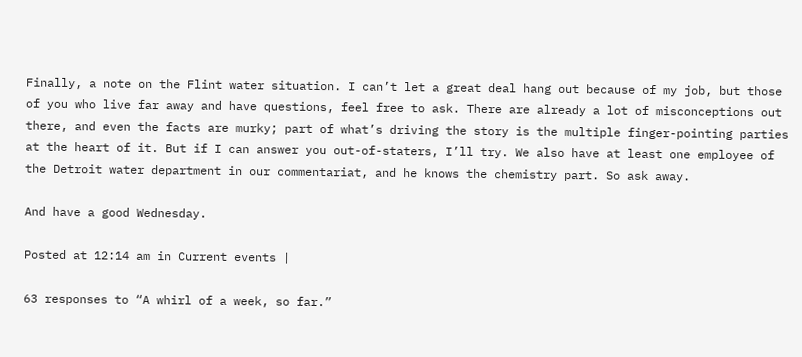Finally, a note on the Flint water situation. I can’t let a great deal hang out because of my job, but those of you who live far away and have questions, feel free to ask. There are already a lot of misconceptions out there, and even the facts are murky; part of what’s driving the story is the multiple finger-pointing parties at the heart of it. But if I can answer you out-of-staters, I’ll try. We also have at least one employee of the Detroit water department in our commentariat, and he knows the chemistry part. So ask away.

And have a good Wednesday.

Posted at 12:14 am in Current events |

63 responses to “A whirl of a week, so far.”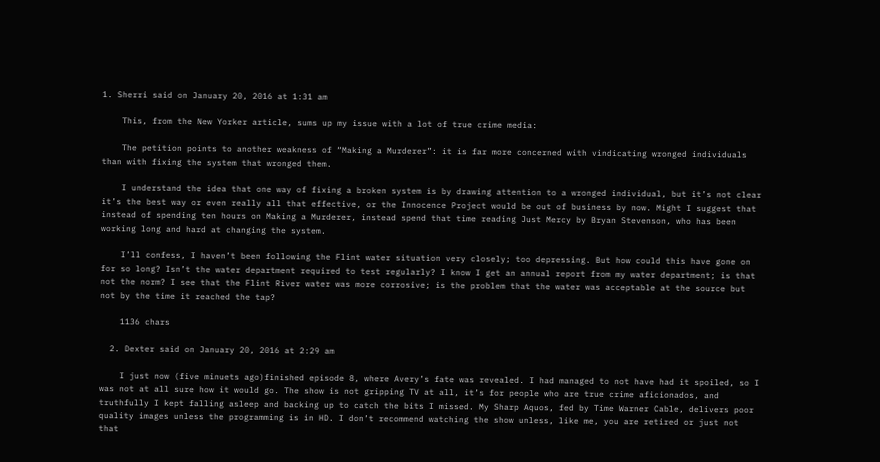1. Sherri said on January 20, 2016 at 1:31 am

    This, from the New Yorker article, sums up my issue with a lot of true crime media:

    The petition points to another weakness of “Making a Murderer”: it is far more concerned with vindicating wronged individuals than with fixing the system that wronged them.

    I understand the idea that one way of fixing a broken system is by drawing attention to a wronged individual, but it’s not clear it’s the best way or even really all that effective, or the Innocence Project would be out of business by now. Might I suggest that instead of spending ten hours on Making a Murderer, instead spend that time reading Just Mercy by Bryan Stevenson, who has been working long and hard at changing the system.

    I’ll confess, I haven’t been following the Flint water situation very closely; too depressing. But how could this have gone on for so long? Isn’t the water department required to test regularly? I know I get an annual report from my water department; is that not the norm? I see that the Flint River water was more corrosive; is the problem that the water was acceptable at the source but not by the time it reached the tap?

    1136 chars

  2. Dexter said on January 20, 2016 at 2:29 am

    I just now (five minuets ago)finished episode 8, where Avery’s fate was revealed. I had managed to not have had it spoiled, so I was not at all sure how it would go. The show is not gripping TV at all, it’s for people who are true crime aficionados, and truthfully I kept falling asleep and backing up to catch the bits I missed. My Sharp Aquos, fed by Time Warner Cable, delivers poor quality images unless the programming is in HD. I don’t recommend watching the show unless, like me, you are retired or just not that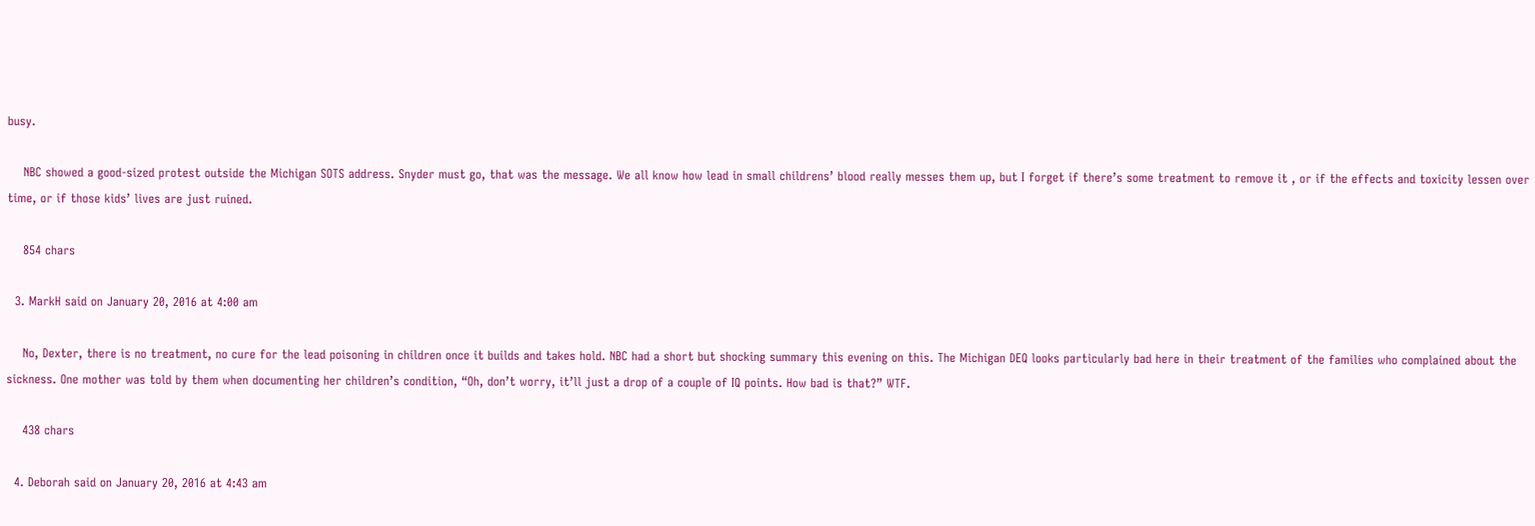busy.

    NBC showed a good-sized protest outside the Michigan SOTS address. Snyder must go, that was the message. We all know how lead in small childrens’ blood really messes them up, but I forget if there’s some treatment to remove it , or if the effects and toxicity lessen over time, or if those kids’ lives are just ruined.

    854 chars

  3. MarkH said on January 20, 2016 at 4:00 am

    No, Dexter, there is no treatment, no cure for the lead poisoning in children once it builds and takes hold. NBC had a short but shocking summary this evening on this. The Michigan DEQ looks particularly bad here in their treatment of the families who complained about the sickness. One mother was told by them when documenting her children’s condition, “Oh, don’t worry, it’ll just a drop of a couple of IQ points. How bad is that?” WTF.

    438 chars

  4. Deborah said on January 20, 2016 at 4:43 am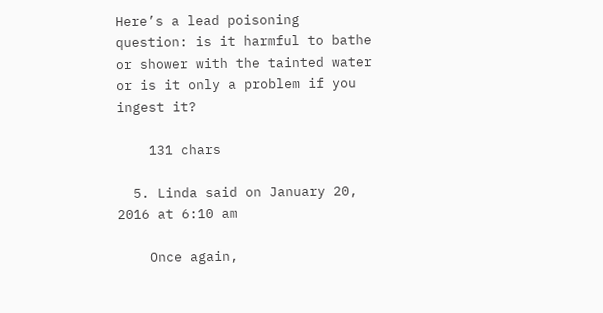Here’s a lead poisoning question: is it harmful to bathe or shower with the tainted water or is it only a problem if you ingest it?

    131 chars

  5. Linda said on January 20, 2016 at 6:10 am

    Once again,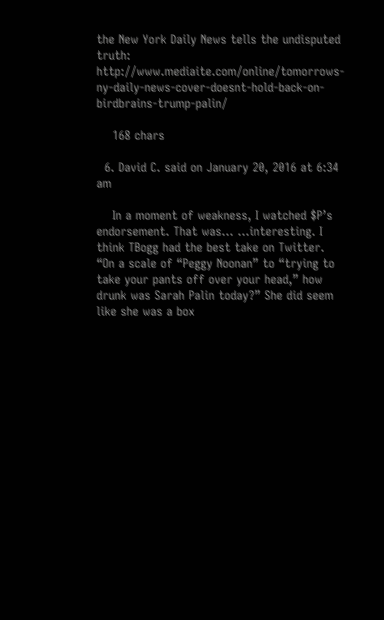the New York Daily News tells the undisputed truth: http://www.mediaite.com/online/tomorrows-ny-daily-news-cover-doesnt-hold-back-on-birdbrains-trump-palin/

    168 chars

  6. David C. said on January 20, 2016 at 6:34 am

    In a moment of weakness, I watched $P’s endorsement. That was… …interesting. I think TBogg had the best take on Twitter. “On a scale of “Peggy Noonan” to “trying to take your pants off over your head,” how drunk was Sarah Palin today?” She did seem like she was a box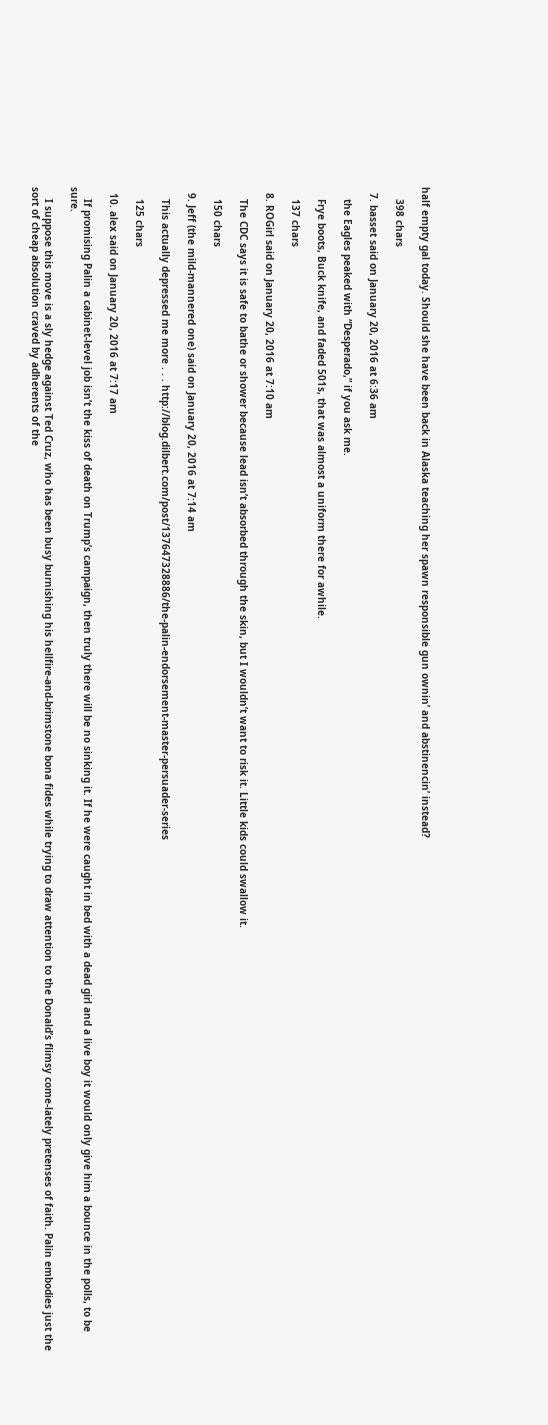half empty gal today. Should she have been back in Alaska teaching her spawn responsible gun ownin’ and abstinencin’ instead?

    398 chars

  7. basset said on January 20, 2016 at 6:36 am

    the Eagles peaked with “Desperado,” if you ask me.

    Frye boots, Buck knife, and faded 501s, that was almost a uniform there for awhile.

    137 chars

  8. ROGirl said on January 20, 2016 at 7:10 am

    The CDC says it is safe to bathe or shower because lead isn’t absorbed through the skin, but I wouldn’t want to risk it. Little kids could swallow it.

    150 chars

  9. Jeff (the mild-mannered one) said on January 20, 2016 at 7:14 am

    This actually depressed me more . . . http://blog.dilbert.com/post/137647328886/the-palin-endorsement-master-persuader-series

    125 chars

  10. alex said on January 20, 2016 at 7:17 am

    If promising Palin a cabinet-level job isn’t the kiss of death on Trump’s campaign, then truly there will be no sinking it. If he were caught in bed with a dead girl and a live boy it would only give him a bounce in the polls, to be sure.

    I suppose this move is a sly hedge against Ted Cruz, who has been busy burnishing his hellfire-and-brimstone bona fides while trying to draw attention to the Donald’s flimsy come-lately pretenses of faith. Palin embodies just the sort of cheap absolution craved by adherents of the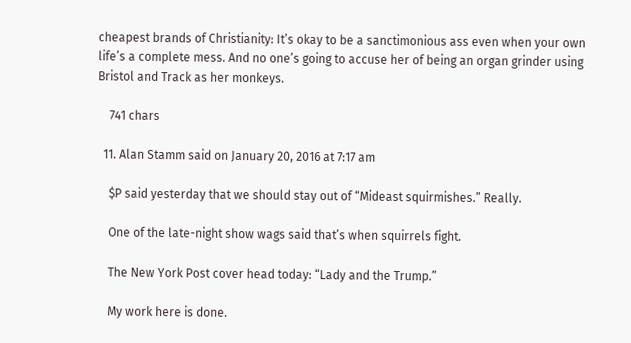cheapest brands of Christianity: It’s okay to be a sanctimonious ass even when your own life’s a complete mess. And no one’s going to accuse her of being an organ grinder using Bristol and Track as her monkeys.

    741 chars

  11. Alan Stamm said on January 20, 2016 at 7:17 am

    $P said yesterday that we should stay out of “Mideast squirmishes.” Really.

    One of the late-night show wags said that’s when squirrels fight.

    The New York Post cover head today: “Lady and the Trump.”

    My work here is done.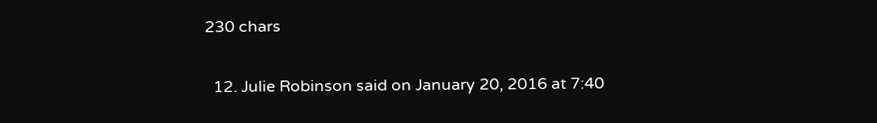230 chars

  12. Julie Robinson said on January 20, 2016 at 7:40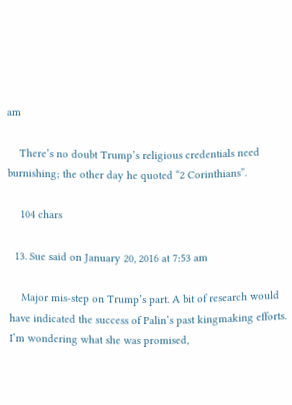am

    There’s no doubt Trump’s religious credentials need burnishing; the other day he quoted “2 Corinthians”.

    104 chars

  13. Sue said on January 20, 2016 at 7:53 am

    Major mis-step on Trump’s part. A bit of research would have indicated the success of Palin’s past kingmaking efforts. I’m wondering what she was promised,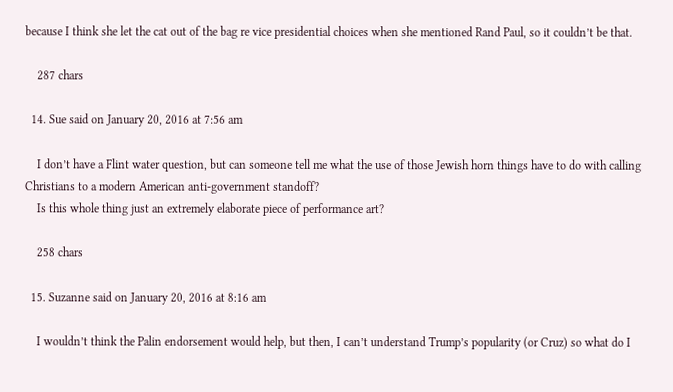because I think she let the cat out of the bag re vice presidential choices when she mentioned Rand Paul, so it couldn’t be that.

    287 chars

  14. Sue said on January 20, 2016 at 7:56 am

    I don’t have a Flint water question, but can someone tell me what the use of those Jewish horn things have to do with calling Christians to a modern American anti-government standoff?
    Is this whole thing just an extremely elaborate piece of performance art?

    258 chars

  15. Suzanne said on January 20, 2016 at 8:16 am

    I wouldn’t think the Palin endorsement would help, but then, I can’t understand Trump’s popularity (or Cruz) so what do I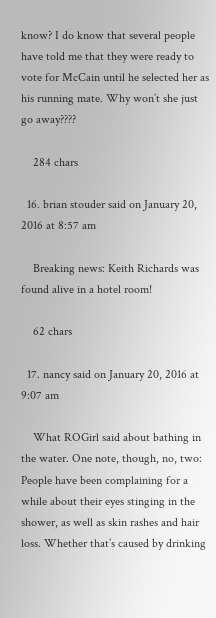know? I do know that several people have told me that they were ready to vote for McCain until he selected her as his running mate. Why won’t she just go away????

    284 chars

  16. brian stouder said on January 20, 2016 at 8:57 am

    Breaking news: Keith Richards was found alive in a hotel room!

    62 chars

  17. nancy said on January 20, 2016 at 9:07 am

    What ROGirl said about bathing in the water. One note, though, no, two: People have been complaining for a while about their eyes stinging in the shower, as well as skin rashes and hair loss. Whether that’s caused by drinking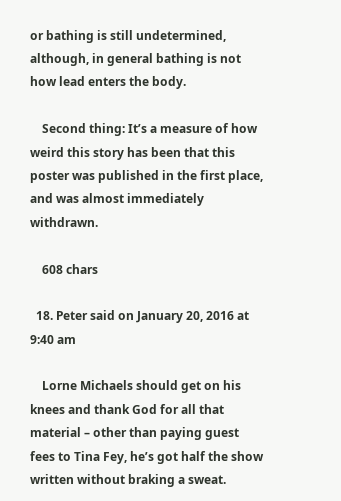or bathing is still undetermined, although, in general bathing is not how lead enters the body.

    Second thing: It’s a measure of how weird this story has been that this poster was published in the first place, and was almost immediately withdrawn.

    608 chars

  18. Peter said on January 20, 2016 at 9:40 am

    Lorne Michaels should get on his knees and thank God for all that material – other than paying guest fees to Tina Fey, he’s got half the show written without braking a sweat.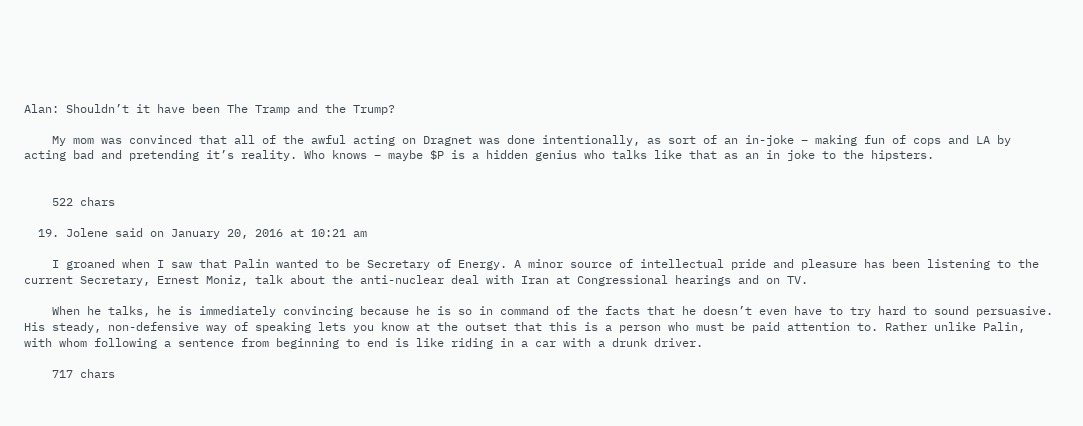Alan: Shouldn’t it have been The Tramp and the Trump?

    My mom was convinced that all of the awful acting on Dragnet was done intentionally, as sort of an in-joke – making fun of cops and LA by acting bad and pretending it’s reality. Who knows – maybe $P is a hidden genius who talks like that as an in joke to the hipsters.


    522 chars

  19. Jolene said on January 20, 2016 at 10:21 am

    I groaned when I saw that Palin wanted to be Secretary of Energy. A minor source of intellectual pride and pleasure has been listening to the current Secretary, Ernest Moniz, talk about the anti-nuclear deal with Iran at Congressional hearings and on TV.

    When he talks, he is immediately convincing because he is so in command of the facts that he doesn’t even have to try hard to sound persuasive. His steady, non-defensive way of speaking lets you know at the outset that this is a person who must be paid attention to. Rather unlike Palin, with whom following a sentence from beginning to end is like riding in a car with a drunk driver.

    717 chars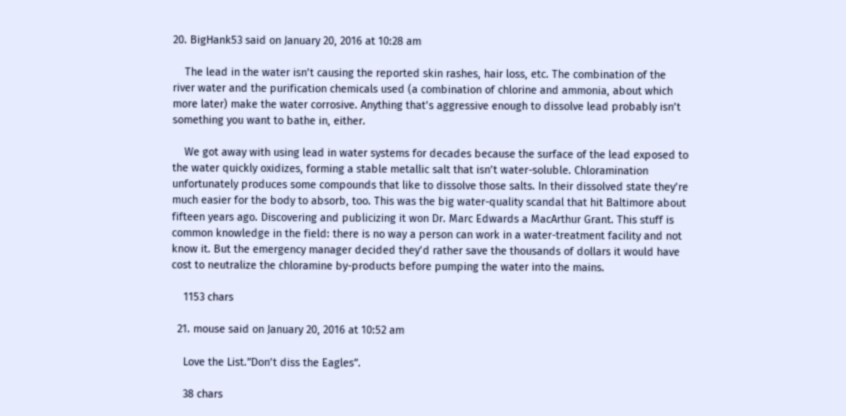20. BigHank53 said on January 20, 2016 at 10:28 am

    The lead in the water isn’t causing the reported skin rashes, hair loss, etc. The combination of the river water and the purification chemicals used (a combination of chlorine and ammonia, about which more later) make the water corrosive. Anything that’s aggressive enough to dissolve lead probably isn’t something you want to bathe in, either.

    We got away with using lead in water systems for decades because the surface of the lead exposed to the water quickly oxidizes, forming a stable metallic salt that isn’t water-soluble. Chloramination unfortunately produces some compounds that like to dissolve those salts. In their dissolved state they’re much easier for the body to absorb, too. This was the big water-quality scandal that hit Baltimore about fifteen years ago. Discovering and publicizing it won Dr. Marc Edwards a MacArthur Grant. This stuff is common knowledge in the field: there is no way a person can work in a water-treatment facility and not know it. But the emergency manager decided they’d rather save the thousands of dollars it would have cost to neutralize the chloramine by-products before pumping the water into the mains.

    1153 chars

  21. mouse said on January 20, 2016 at 10:52 am

    Love the List.”Don’t diss the Eagles”.

    38 chars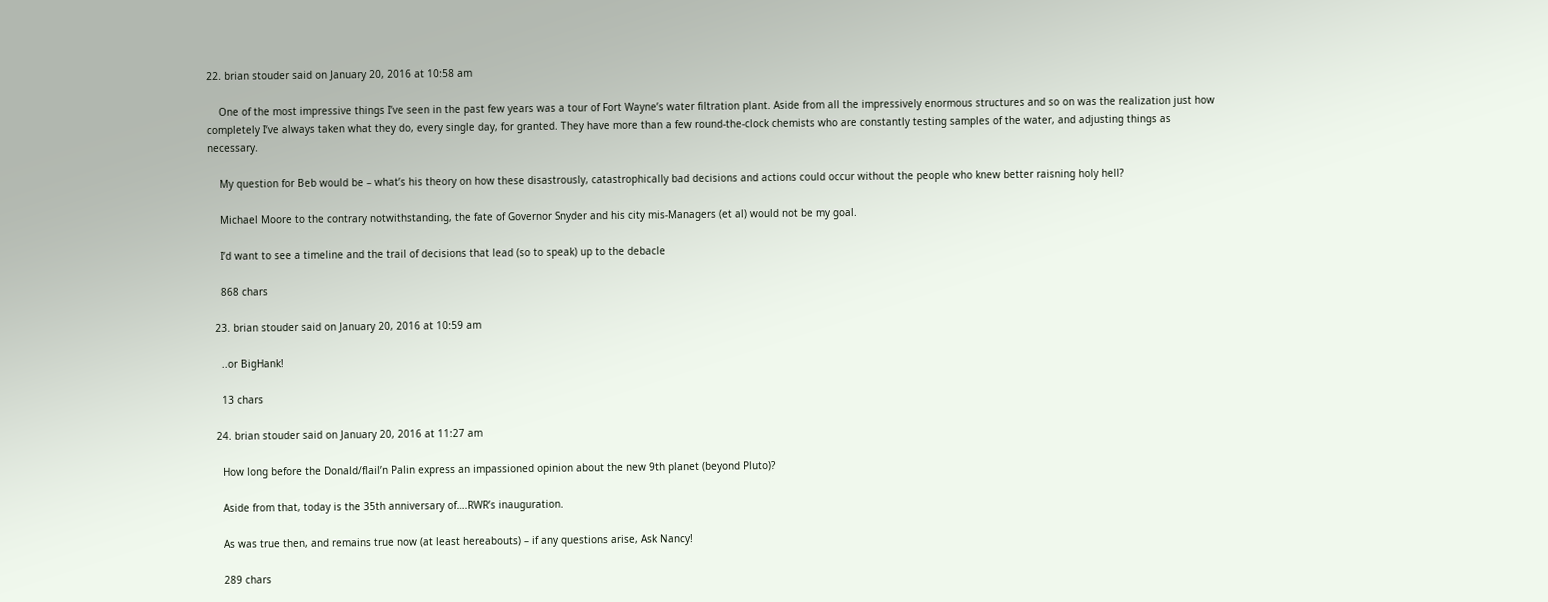22. brian stouder said on January 20, 2016 at 10:58 am

    One of the most impressive things I’ve seen in the past few years was a tour of Fort Wayne’s water filtration plant. Aside from all the impressively enormous structures and so on was the realization just how completely I’ve always taken what they do, every single day, for granted. They have more than a few round-the-clock chemists who are constantly testing samples of the water, and adjusting things as necessary.

    My question for Beb would be – what’s his theory on how these disastrously, catastrophically bad decisions and actions could occur without the people who knew better raisning holy hell?

    Michael Moore to the contrary notwithstanding, the fate of Governor Snyder and his city mis-Managers (et al) would not be my goal.

    I’d want to see a timeline and the trail of decisions that lead (so to speak) up to the debacle

    868 chars

  23. brian stouder said on January 20, 2016 at 10:59 am

    ..or BigHank!

    13 chars

  24. brian stouder said on January 20, 2016 at 11:27 am

    How long before the Donald/flail’n Palin express an impassioned opinion about the new 9th planet (beyond Pluto)?

    Aside from that, today is the 35th anniversary of….RWR’s inauguration.

    As was true then, and remains true now (at least hereabouts) – if any questions arise, Ask Nancy!

    289 chars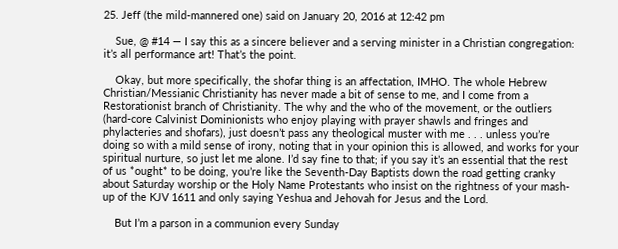25. Jeff (the mild-mannered one) said on January 20, 2016 at 12:42 pm

    Sue, @ #14 — I say this as a sincere believer and a serving minister in a Christian congregation: it’s all performance art! That’s the point.

    Okay, but more specifically, the shofar thing is an affectation, IMHO. The whole Hebrew Christian/Messianic Christianity has never made a bit of sense to me, and I come from a Restorationist branch of Christianity. The why and the who of the movement, or the outliers (hard-core Calvinist Dominionists who enjoy playing with prayer shawls and fringes and phylacteries and shofars), just doesn’t pass any theological muster with me . . . unless you’re doing so with a mild sense of irony, noting that in your opinion this is allowed, and works for your spiritual nurture, so just let me alone. I’d say fine to that; if you say it’s an essential that the rest of us *ought* to be doing, you’re like the Seventh-Day Baptists down the road getting cranky about Saturday worship or the Holy Name Protestants who insist on the rightness of your mash-up of the KJV 1611 and only saying Yeshua and Jehovah for Jesus and the Lord.

    But I’m a parson in a communion every Sunday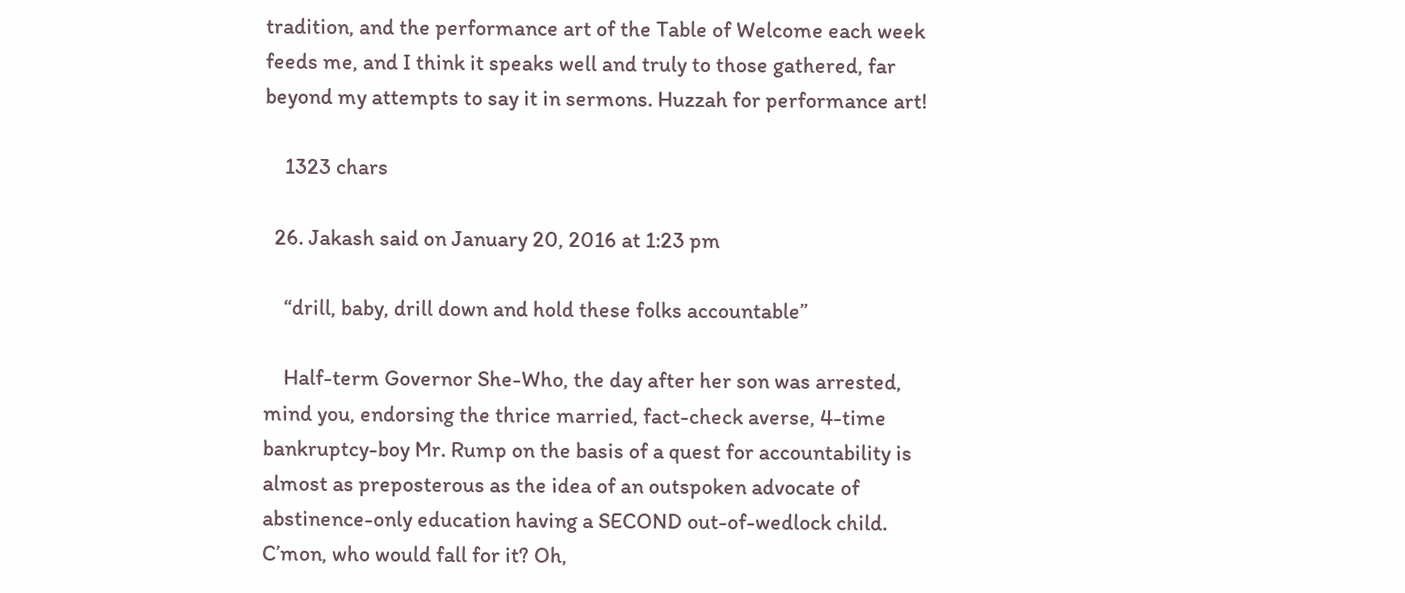tradition, and the performance art of the Table of Welcome each week feeds me, and I think it speaks well and truly to those gathered, far beyond my attempts to say it in sermons. Huzzah for performance art!

    1323 chars

  26. Jakash said on January 20, 2016 at 1:23 pm

    “drill, baby, drill down and hold these folks accountable”

    Half-term Governor She-Who, the day after her son was arrested, mind you, endorsing the thrice married, fact-check averse, 4-time bankruptcy-boy Mr. Rump on the basis of a quest for accountability is almost as preposterous as the idea of an outspoken advocate of abstinence-only education having a SECOND out-of-wedlock child. C’mon, who would fall for it? Oh,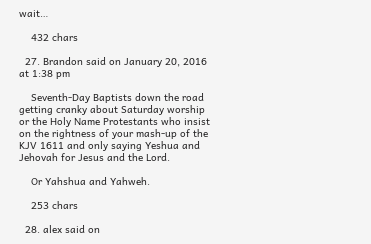wait…

    432 chars

  27. Brandon said on January 20, 2016 at 1:38 pm

    Seventh-Day Baptists down the road getting cranky about Saturday worship or the Holy Name Protestants who insist on the rightness of your mash-up of the KJV 1611 and only saying Yeshua and Jehovah for Jesus and the Lord.

    Or Yahshua and Yahweh.

    253 chars

  28. alex said on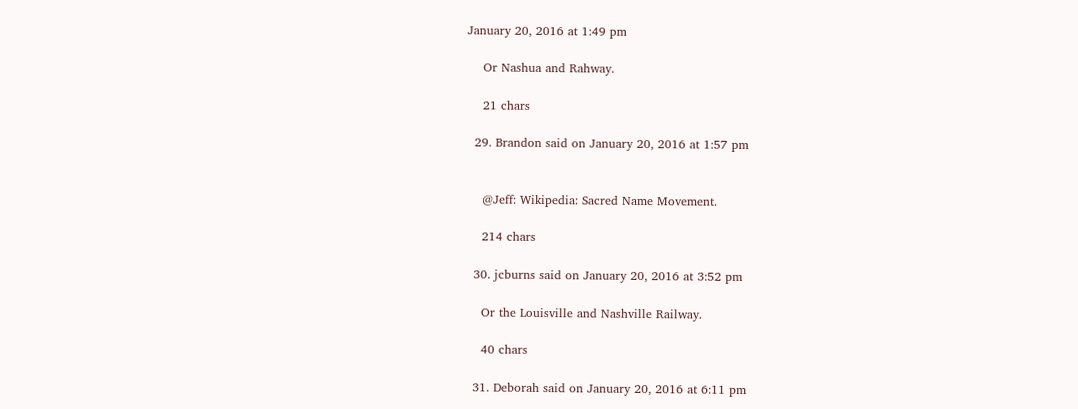January 20, 2016 at 1:49 pm

    Or Nashua and Rahway.

    21 chars

  29. Brandon said on January 20, 2016 at 1:57 pm


    @Jeff: Wikipedia: Sacred Name Movement.

    214 chars

  30. jcburns said on January 20, 2016 at 3:52 pm

    Or the Louisville and Nashville Railway.

    40 chars

  31. Deborah said on January 20, 2016 at 6:11 pm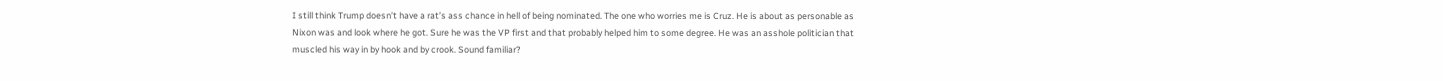I still think Trump doesn’t have a rat’s ass chance in hell of being nominated. The one who worries me is Cruz. He is about as personable as Nixon was and look where he got. Sure he was the VP first and that probably helped him to some degree. He was an asshole politician that muscled his way in by hook and by crook. Sound familiar?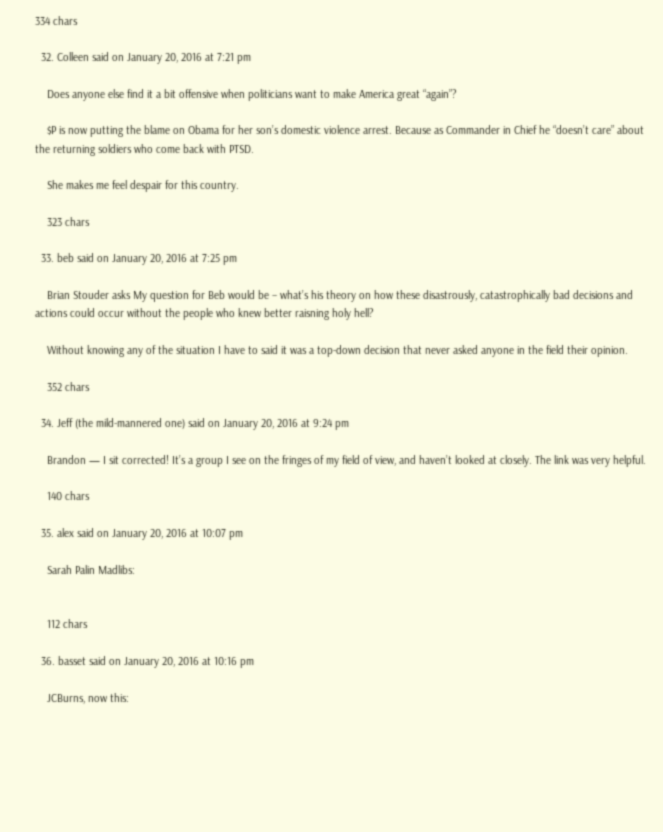334 chars

  32. Colleen said on January 20, 2016 at 7:21 pm

    Does anyone else find it a bit offensive when politicians want to make America great “again”?

    $P is now putting the blame on Obama for her son’s domestic violence arrest. Because as Commander in Chief he “doesn’t care” about the returning soldiers who come back with PTSD.

    She makes me feel despair for this country.

    323 chars

  33. beb said on January 20, 2016 at 7:25 pm

    Brian Stouder asks My question for Beb would be – what’s his theory on how these disastrously, catastrophically bad decisions and actions could occur without the people who knew better raisning holy hell?

    Without knowing any of the situation I have to said it was a top-down decision that never asked anyone in the field their opinion.

    352 chars

  34. Jeff (the mild-mannered one) said on January 20, 2016 at 9:24 pm

    Brandon — I sit corrected! It’s a group I see on the fringes of my field of view, and haven’t looked at closely. The link was very helpful.

    140 chars

  35. alex said on January 20, 2016 at 10:07 pm

    Sarah Palin Madlibs:


    112 chars

  36. basset said on January 20, 2016 at 10:16 pm

    JCBurns, now this: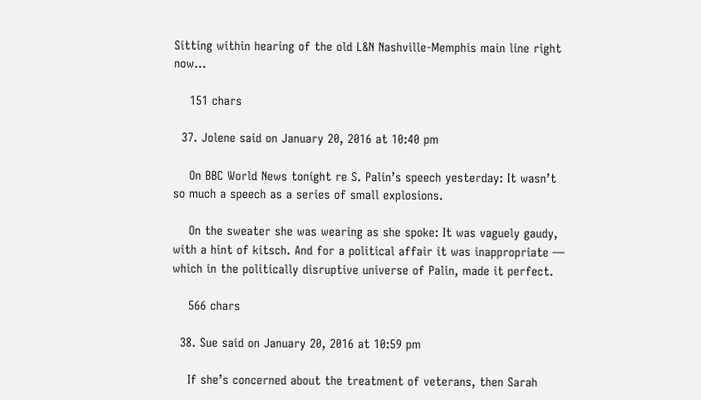Sitting within hearing of the old L&N Nashville-Memphis main line right now…

    151 chars

  37. Jolene said on January 20, 2016 at 10:40 pm

    On BBC World News tonight re S. Palin’s speech yesterday: It wasn’t so much a speech as a series of small explosions.

    On the sweater she was wearing as she spoke: It was vaguely gaudy, with a hint of kitsch. And for a political affair it was inappropriate — which in the politically disruptive universe of Palin, made it perfect.

    566 chars

  38. Sue said on January 20, 2016 at 10:59 pm

    If she’s concerned about the treatment of veterans, then Sarah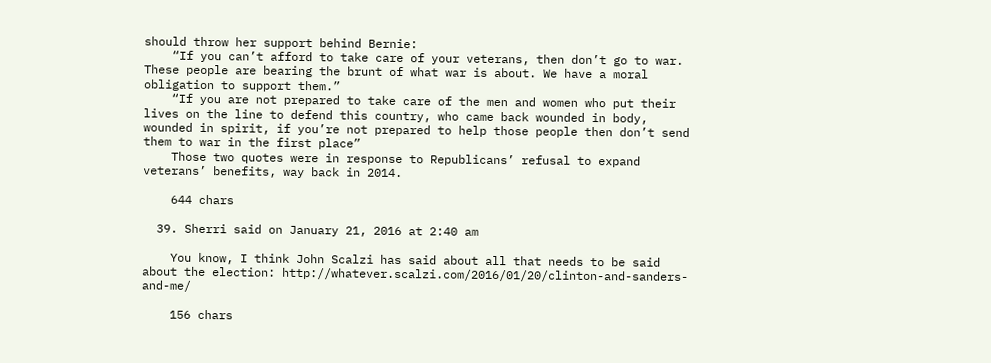should throw her support behind Bernie:
    “If you can’t afford to take care of your veterans, then don’t go to war. These people are bearing the brunt of what war is about. We have a moral obligation to support them.”
    “If you are not prepared to take care of the men and women who put their lives on the line to defend this country, who came back wounded in body, wounded in spirit, if you’re not prepared to help those people then don’t send them to war in the first place”
    Those two quotes were in response to Republicans’ refusal to expand veterans’ benefits, way back in 2014.

    644 chars

  39. Sherri said on January 21, 2016 at 2:40 am

    You know, I think John Scalzi has said about all that needs to be said about the election: http://whatever.scalzi.com/2016/01/20/clinton-and-sanders-and-me/

    156 chars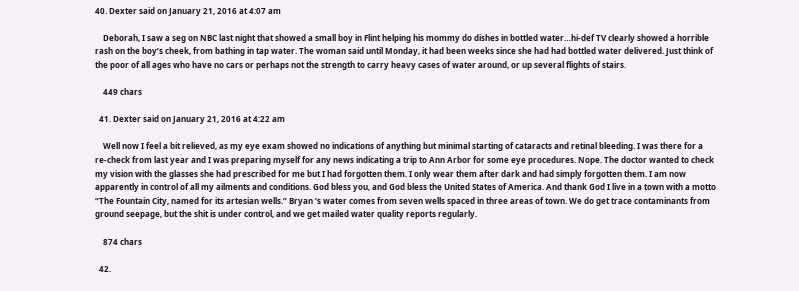40. Dexter said on January 21, 2016 at 4:07 am

    Deborah, I saw a seg on NBC last night that showed a small boy in Flint helping his mommy do dishes in bottled water…hi-def TV clearly showed a horrible rash on the boy’s cheek, from bathing in tap water. The woman said until Monday, it had been weeks since she had had bottled water delivered. Just think of the poor of all ages who have no cars or perhaps not the strength to carry heavy cases of water around, or up several flights of stairs.

    449 chars

  41. Dexter said on January 21, 2016 at 4:22 am

    Well now I feel a bit relieved, as my eye exam showed no indications of anything but minimal starting of cataracts and retinal bleeding. I was there for a re-check from last year and I was preparing myself for any news indicating a trip to Ann Arbor for some eye procedures. Nope. The doctor wanted to check my vision with the glasses she had prescribed for me but I had forgotten them. I only wear them after dark and had simply forgotten them. I am now apparently in control of all my ailments and conditions. God bless you, and God bless the United States of America. And thank God I live in a town with a motto “The Fountain City, named for its artesian wells.” Bryan ‘s water comes from seven wells spaced in three areas of town. We do get trace contaminants from ground seepage, but the shit is under control, and we get mailed water quality reports regularly.

    874 chars

  42.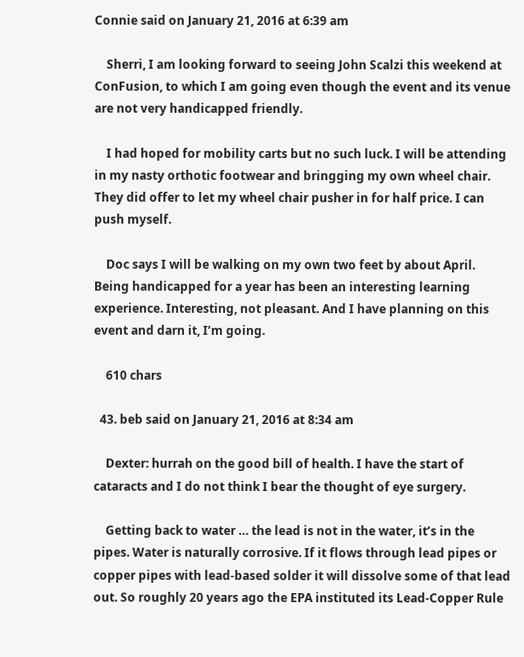Connie said on January 21, 2016 at 6:39 am

    Sherri, I am looking forward to seeing John Scalzi this weekend at ConFusion, to which I am going even though the event and its venue are not very handicapped friendly.

    I had hoped for mobility carts but no such luck. I will be attending in my nasty orthotic footwear and bringging my own wheel chair. They did offer to let my wheel chair pusher in for half price. I can push myself.

    Doc says I will be walking on my own two feet by about April. Being handicapped for a year has been an interesting learning experience. Interesting, not pleasant. And I have planning on this event and darn it, I’m going.

    610 chars

  43. beb said on January 21, 2016 at 8:34 am

    Dexter: hurrah on the good bill of health. I have the start of cataracts and I do not think I bear the thought of eye surgery.

    Getting back to water … the lead is not in the water, it’s in the pipes. Water is naturally corrosive. If it flows through lead pipes or copper pipes with lead-based solder it will dissolve some of that lead out. So roughly 20 years ago the EPA instituted its Lead-Copper Rule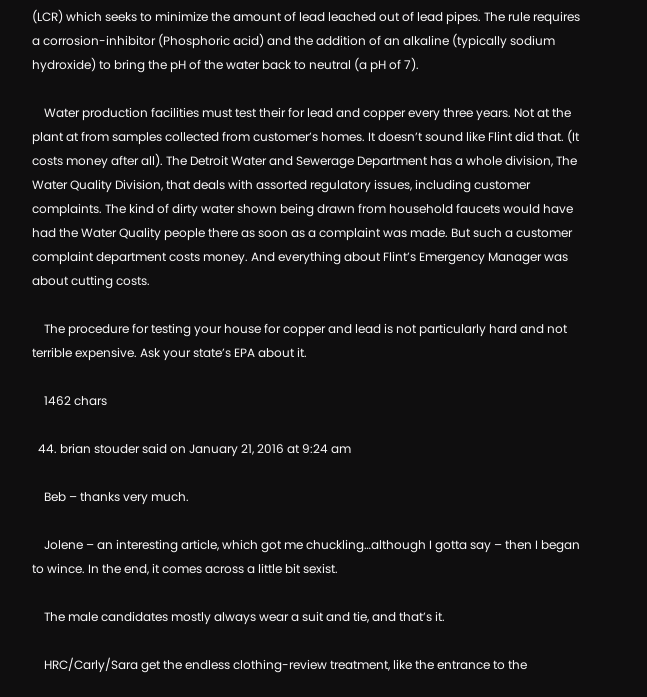(LCR) which seeks to minimize the amount of lead leached out of lead pipes. The rule requires a corrosion-inhibitor (Phosphoric acid) and the addition of an alkaline (typically sodium hydroxide) to bring the pH of the water back to neutral (a pH of 7).

    Water production facilities must test their for lead and copper every three years. Not at the plant at from samples collected from customer’s homes. It doesn’t sound like Flint did that. (It costs money after all). The Detroit Water and Sewerage Department has a whole division, The Water Quality Division, that deals with assorted regulatory issues, including customer complaints. The kind of dirty water shown being drawn from household faucets would have had the Water Quality people there as soon as a complaint was made. But such a customer complaint department costs money. And everything about Flint’s Emergency Manager was about cutting costs.

    The procedure for testing your house for copper and lead is not particularly hard and not terrible expensive. Ask your state’s EPA about it.

    1462 chars

  44. brian stouder said on January 21, 2016 at 9:24 am

    Beb – thanks very much.

    Jolene – an interesting article, which got me chuckling…although I gotta say – then I began to wince. In the end, it comes across a little bit sexist.

    The male candidates mostly always wear a suit and tie, and that’s it.

    HRC/Carly/Sara get the endless clothing-review treatment, like the entrance to the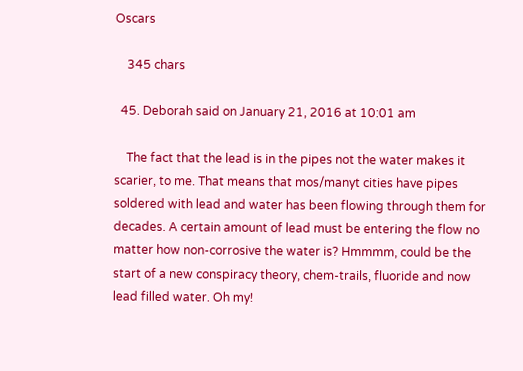Oscars

    345 chars

  45. Deborah said on January 21, 2016 at 10:01 am

    The fact that the lead is in the pipes not the water makes it scarier, to me. That means that mos/manyt cities have pipes soldered with lead and water has been flowing through them for decades. A certain amount of lead must be entering the flow no matter how non-corrosive the water is? Hmmmm, could be the start of a new conspiracy theory, chem-trails, fluoride and now lead filled water. Oh my!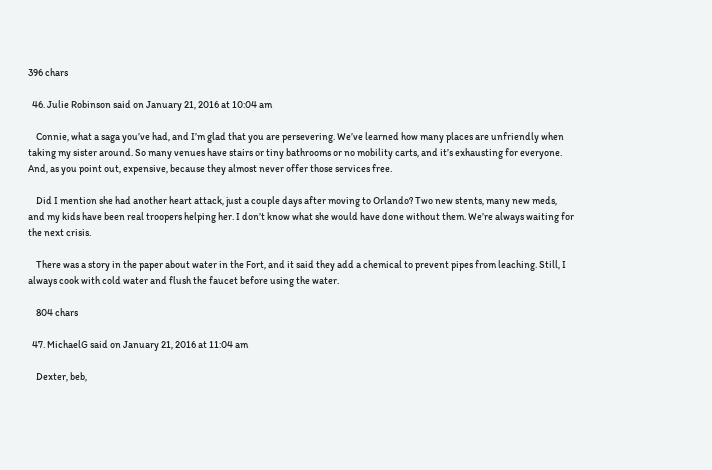396 chars

  46. Julie Robinson said on January 21, 2016 at 10:04 am

    Connie, what a saga you’ve had, and I’m glad that you are persevering. We’ve learned how many places are unfriendly when taking my sister around. So many venues have stairs or tiny bathrooms or no mobility carts, and it’s exhausting for everyone. And, as you point out, expensive, because they almost never offer those services free.

    Did I mention she had another heart attack, just a couple days after moving to Orlando? Two new stents, many new meds, and my kids have been real troopers helping her. I don’t know what she would have done without them. We’re always waiting for the next crisis.

    There was a story in the paper about water in the Fort, and it said they add a chemical to prevent pipes from leaching. Still, I always cook with cold water and flush the faucet before using the water.

    804 chars

  47. MichaelG said on January 21, 2016 at 11:04 am

    Dexter, beb,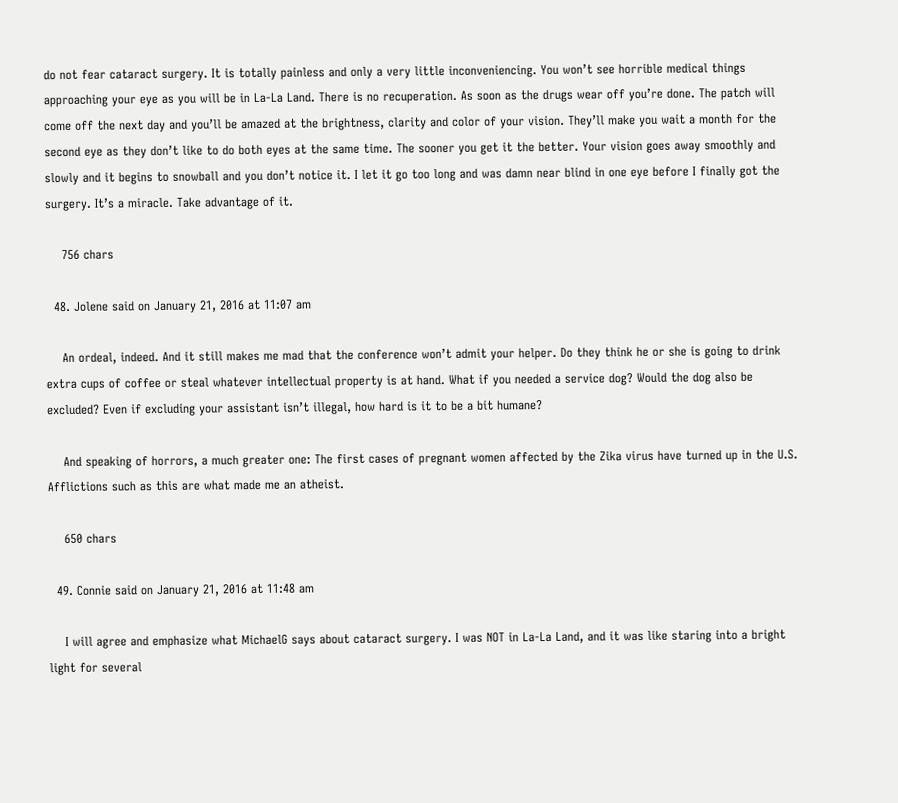do not fear cataract surgery. It is totally painless and only a very little inconveniencing. You won’t see horrible medical things approaching your eye as you will be in La-La Land. There is no recuperation. As soon as the drugs wear off you’re done. The patch will come off the next day and you’ll be amazed at the brightness, clarity and color of your vision. They’ll make you wait a month for the second eye as they don’t like to do both eyes at the same time. The sooner you get it the better. Your vision goes away smoothly and slowly and it begins to snowball and you don’t notice it. I let it go too long and was damn near blind in one eye before I finally got the surgery. It’s a miracle. Take advantage of it.

    756 chars

  48. Jolene said on January 21, 2016 at 11:07 am

    An ordeal, indeed. And it still makes me mad that the conference won’t admit your helper. Do they think he or she is going to drink extra cups of coffee or steal whatever intellectual property is at hand. What if you needed a service dog? Would the dog also be excluded? Even if excluding your assistant isn’t illegal, how hard is it to be a bit humane?

    And speaking of horrors, a much greater one: The first cases of pregnant women affected by the Zika virus have turned up in the U.S. Afflictions such as this are what made me an atheist.

    650 chars

  49. Connie said on January 21, 2016 at 11:48 am

    I will agree and emphasize what MichaelG says about cataract surgery. I was NOT in La-La Land, and it was like staring into a bright light for several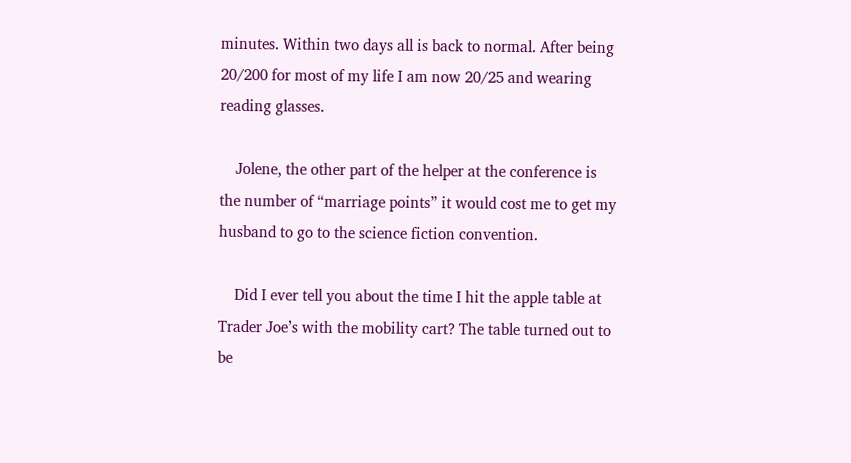minutes. Within two days all is back to normal. After being 20/200 for most of my life I am now 20/25 and wearing reading glasses.

    Jolene, the other part of the helper at the conference is the number of “marriage points” it would cost me to get my husband to go to the science fiction convention.

    Did I ever tell you about the time I hit the apple table at Trader Joe’s with the mobility cart? The table turned out to be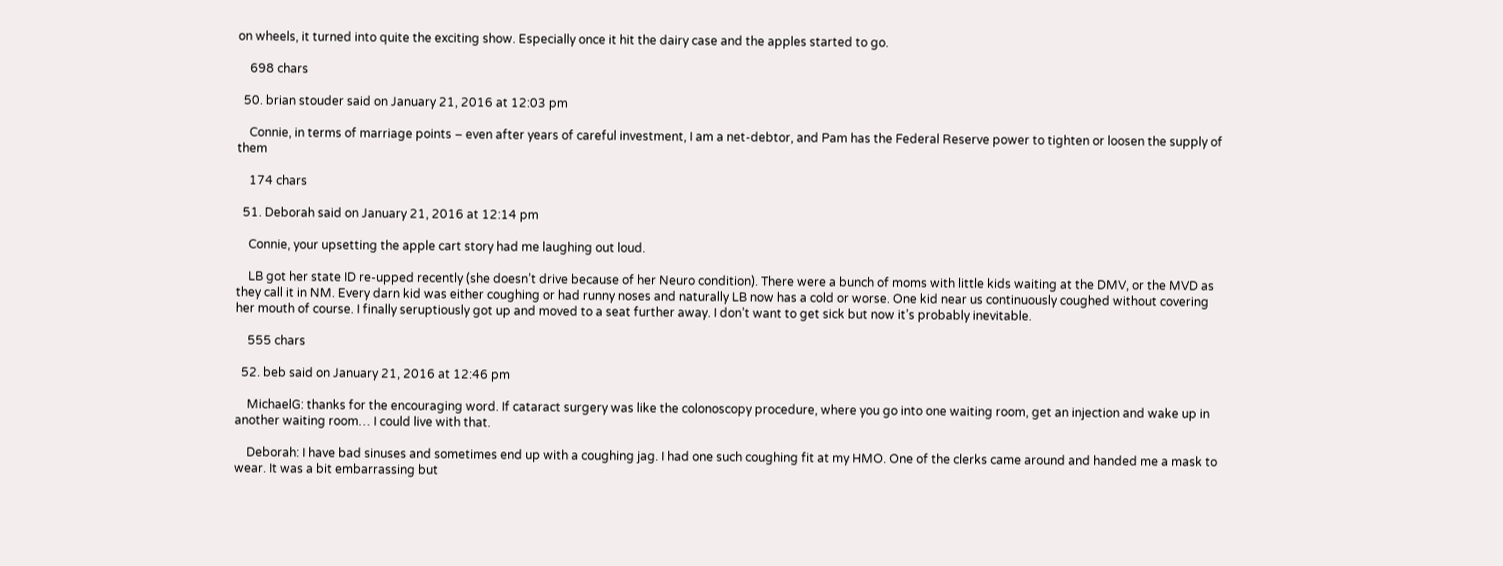on wheels, it turned into quite the exciting show. Especially once it hit the dairy case and the apples started to go.

    698 chars

  50. brian stouder said on January 21, 2016 at 12:03 pm

    Connie, in terms of marriage points – even after years of careful investment, I am a net-debtor, and Pam has the Federal Reserve power to tighten or loosen the supply of them

    174 chars

  51. Deborah said on January 21, 2016 at 12:14 pm

    Connie, your upsetting the apple cart story had me laughing out loud.

    LB got her state ID re-upped recently (she doesn’t drive because of her Neuro condition). There were a bunch of moms with little kids waiting at the DMV, or the MVD as they call it in NM. Every darn kid was either coughing or had runny noses and naturally LB now has a cold or worse. One kid near us continuously coughed without covering her mouth of course. I finally seruptiously got up and moved to a seat further away. I don’t want to get sick but now it’s probably inevitable.

    555 chars

  52. beb said on January 21, 2016 at 12:46 pm

    MichaelG: thanks for the encouraging word. If cataract surgery was like the colonoscopy procedure, where you go into one waiting room, get an injection and wake up in another waiting room… I could live with that.

    Deborah: I have bad sinuses and sometimes end up with a coughing jag. I had one such coughing fit at my HMO. One of the clerks came around and handed me a mask to wear. It was a bit embarrassing but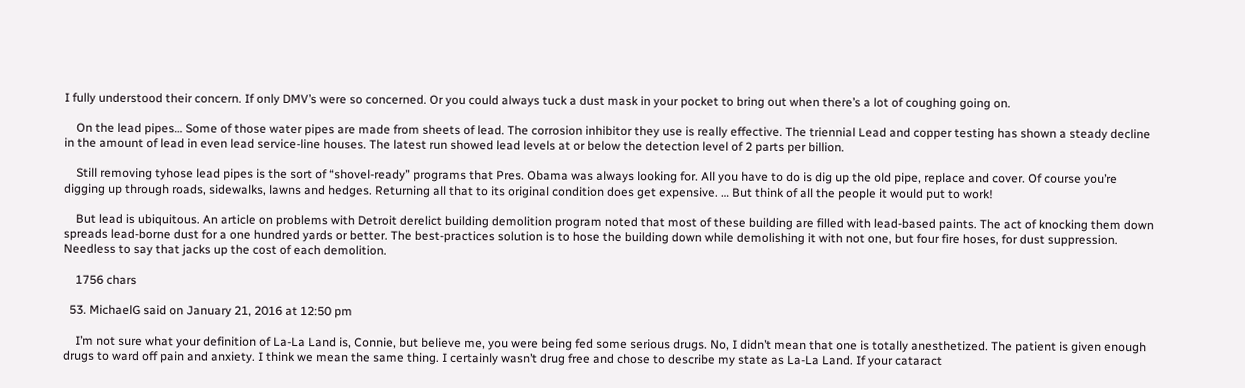I fully understood their concern. If only DMV’s were so concerned. Or you could always tuck a dust mask in your pocket to bring out when there’s a lot of coughing going on.

    On the lead pipes… Some of those water pipes are made from sheets of lead. The corrosion inhibitor they use is really effective. The triennial Lead and copper testing has shown a steady decline in the amount of lead in even lead service-line houses. The latest run showed lead levels at or below the detection level of 2 parts per billion.

    Still removing tyhose lead pipes is the sort of “shovel-ready” programs that Pres. Obama was always looking for. All you have to do is dig up the old pipe, replace and cover. Of course you’re digging up through roads, sidewalks, lawns and hedges. Returning all that to its original condition does get expensive. … But think of all the people it would put to work!

    But lead is ubiquitous. An article on problems with Detroit derelict building demolition program noted that most of these building are filled with lead-based paints. The act of knocking them down spreads lead-borne dust for a one hundred yards or better. The best-practices solution is to hose the building down while demolishing it with not one, but four fire hoses, for dust suppression. Needless to say that jacks up the cost of each demolition.

    1756 chars

  53. MichaelG said on January 21, 2016 at 12:50 pm

    I’m not sure what your definition of La-La Land is, Connie, but believe me, you were being fed some serious drugs. No, I didn’t mean that one is totally anesthetized. The patient is given enough drugs to ward off pain and anxiety. I think we mean the same thing. I certainly wasn’t drug free and chose to describe my state as La-La Land. If your cataract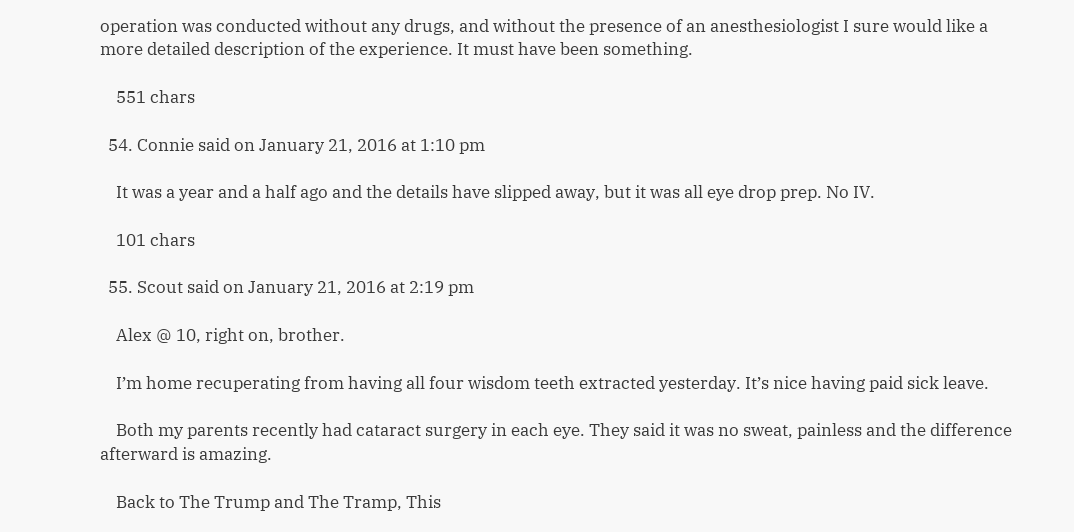operation was conducted without any drugs, and without the presence of an anesthesiologist I sure would like a more detailed description of the experience. It must have been something.

    551 chars

  54. Connie said on January 21, 2016 at 1:10 pm

    It was a year and a half ago and the details have slipped away, but it was all eye drop prep. No IV.

    101 chars

  55. Scout said on January 21, 2016 at 2:19 pm

    Alex @ 10, right on, brother.

    I’m home recuperating from having all four wisdom teeth extracted yesterday. It’s nice having paid sick leave.

    Both my parents recently had cataract surgery in each eye. They said it was no sweat, painless and the difference afterward is amazing.

    Back to The Trump and The Tramp, This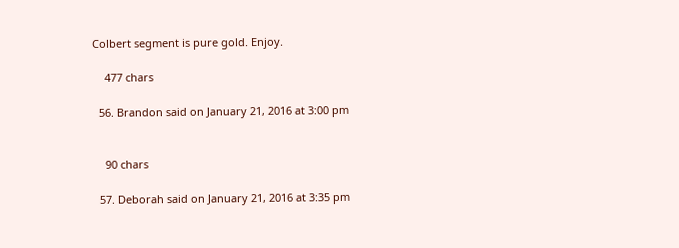Colbert segment is pure gold. Enjoy.

    477 chars

  56. Brandon said on January 21, 2016 at 3:00 pm


    90 chars

  57. Deborah said on January 21, 2016 at 3:35 pm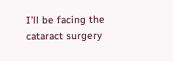I’ll be facing the cataract surgery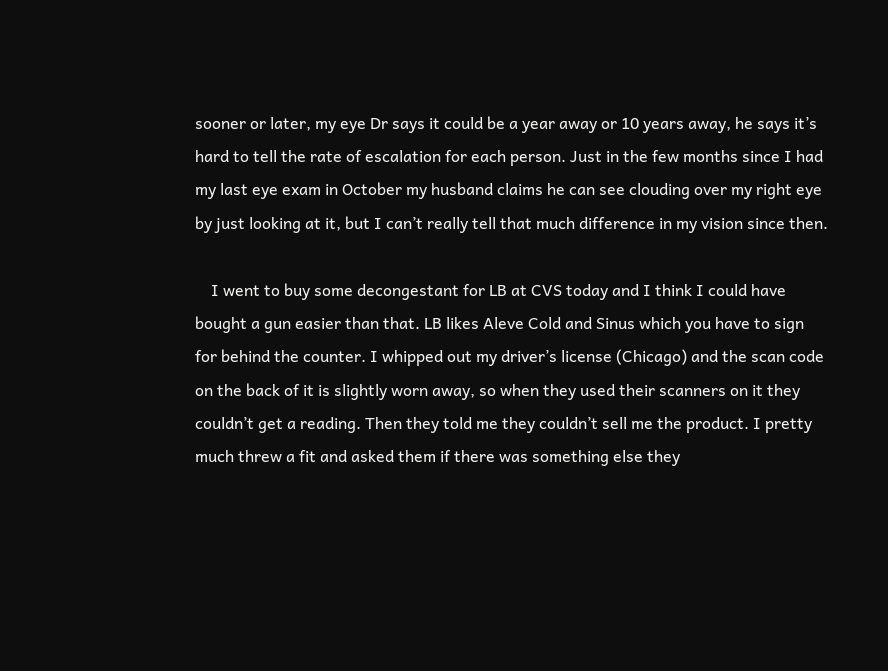sooner or later, my eye Dr says it could be a year away or 10 years away, he says it’s hard to tell the rate of escalation for each person. Just in the few months since I had my last eye exam in October my husband claims he can see clouding over my right eye by just looking at it, but I can’t really tell that much difference in my vision since then.

    I went to buy some decongestant for LB at CVS today and I think I could have bought a gun easier than that. LB likes Aleve Cold and Sinus which you have to sign for behind the counter. I whipped out my driver’s license (Chicago) and the scan code on the back of it is slightly worn away, so when they used their scanners on it they couldn’t get a reading. Then they told me they couldn’t sell me the product. I pretty much threw a fit and asked them if there was something else they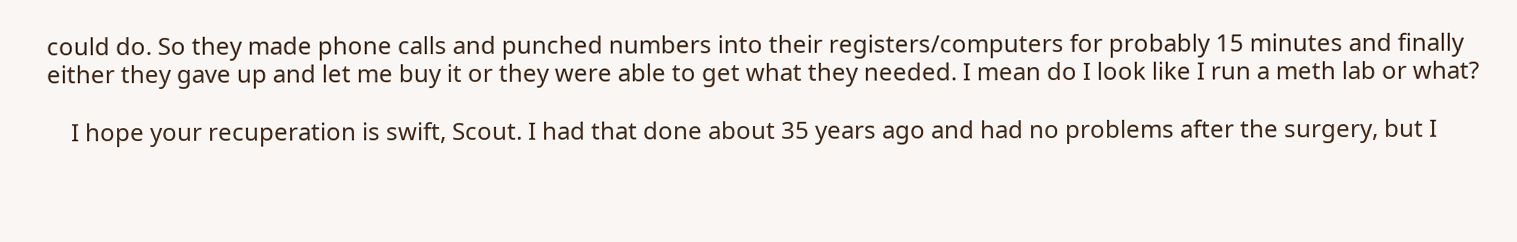could do. So they made phone calls and punched numbers into their registers/computers for probably 15 minutes and finally either they gave up and let me buy it or they were able to get what they needed. I mean do I look like I run a meth lab or what?

    I hope your recuperation is swift, Scout. I had that done about 35 years ago and had no problems after the surgery, but I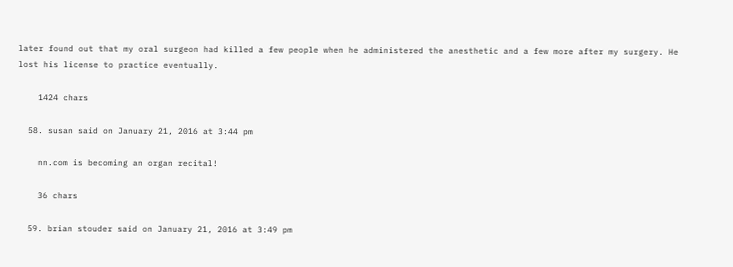later found out that my oral surgeon had killed a few people when he administered the anesthetic and a few more after my surgery. He lost his license to practice eventually.

    1424 chars

  58. susan said on January 21, 2016 at 3:44 pm

    nn.com is becoming an organ recital!

    36 chars

  59. brian stouder said on January 21, 2016 at 3:49 pm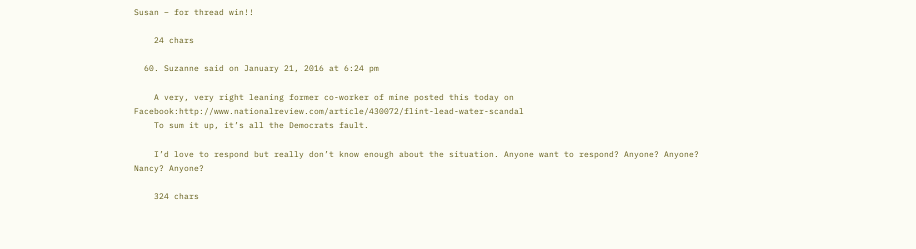Susan – for thread win!!

    24 chars

  60. Suzanne said on January 21, 2016 at 6:24 pm

    A very, very right leaning former co-worker of mine posted this today on Facebook:http://www.nationalreview.com/article/430072/flint-lead-water-scandal
    To sum it up, it’s all the Democrats fault.

    I’d love to respond but really don’t know enough about the situation. Anyone want to respond? Anyone? Anyone? Nancy? Anyone?

    324 chars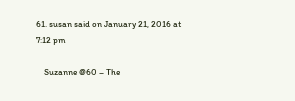61. susan said on January 21, 2016 at 7:12 pm

    Suzanne @60 – The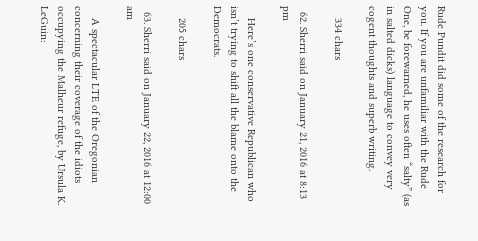Rude Pundit did some of the research for you. If you are unfamiliar with the Rude One, be forewarned, he uses often “salty” (as in salted dicks) language to convey very cogent thoughts and superb writing.

    334 chars

  62. Sherri said on January 21, 2016 at 8:13 pm

    Here’s one conservative Republican who isn’t trying to shift all the blame onto the Democrats.

    205 chars

  63. Sherri said on January 22, 2016 at 12:00 am

    A spectacular LTE of the Oregonian concerning their coverage of the idiots occupying the Malheur refuge, by Ursula K. LeGuin: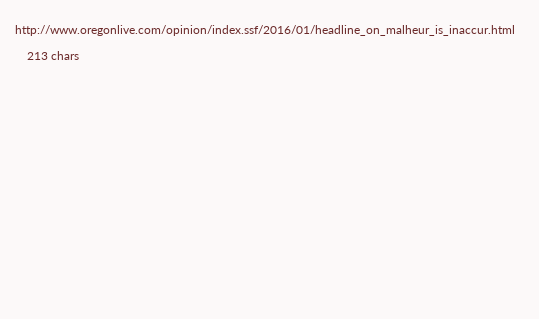http://www.oregonlive.com/opinion/index.ssf/2016/01/headline_on_malheur_is_inaccur.html

    213 chars